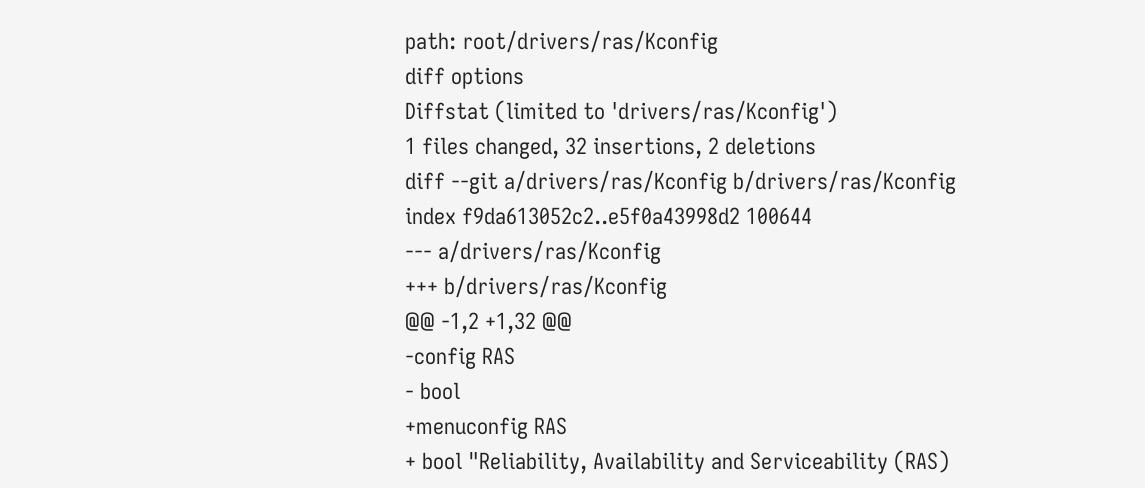path: root/drivers/ras/Kconfig
diff options
Diffstat (limited to 'drivers/ras/Kconfig')
1 files changed, 32 insertions, 2 deletions
diff --git a/drivers/ras/Kconfig b/drivers/ras/Kconfig
index f9da613052c2..e5f0a43998d2 100644
--- a/drivers/ras/Kconfig
+++ b/drivers/ras/Kconfig
@@ -1,2 +1,32 @@
-config RAS
- bool
+menuconfig RAS
+ bool "Reliability, Availability and Serviceability (RAS)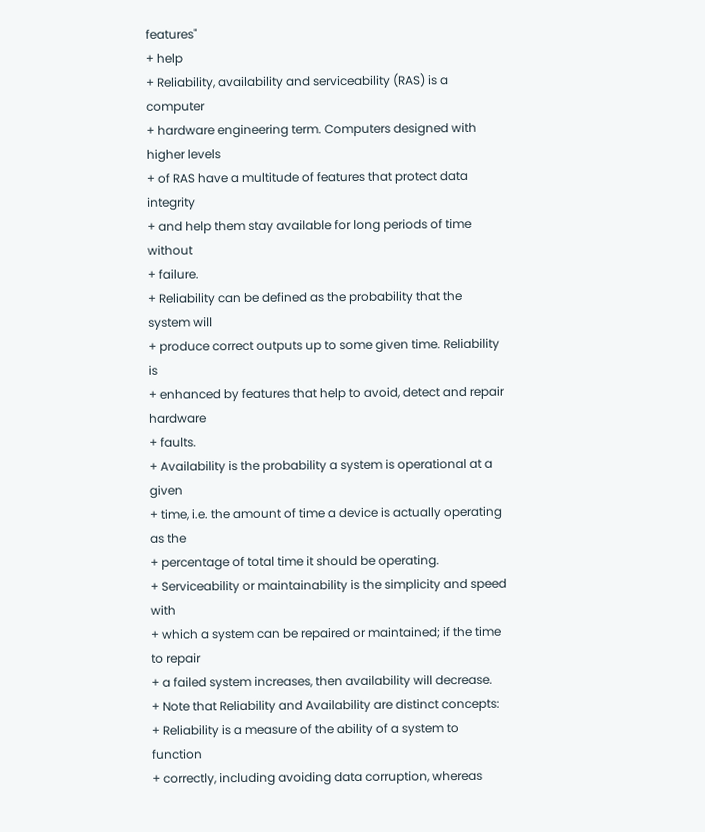features"
+ help
+ Reliability, availability and serviceability (RAS) is a computer
+ hardware engineering term. Computers designed with higher levels
+ of RAS have a multitude of features that protect data integrity
+ and help them stay available for long periods of time without
+ failure.
+ Reliability can be defined as the probability that the system will
+ produce correct outputs up to some given time. Reliability is
+ enhanced by features that help to avoid, detect and repair hardware
+ faults.
+ Availability is the probability a system is operational at a given
+ time, i.e. the amount of time a device is actually operating as the
+ percentage of total time it should be operating.
+ Serviceability or maintainability is the simplicity and speed with
+ which a system can be repaired or maintained; if the time to repair
+ a failed system increases, then availability will decrease.
+ Note that Reliability and Availability are distinct concepts:
+ Reliability is a measure of the ability of a system to function
+ correctly, including avoiding data corruption, whereas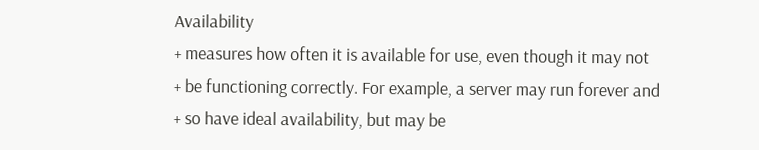Availability
+ measures how often it is available for use, even though it may not
+ be functioning correctly. For example, a server may run forever and
+ so have ideal availability, but may be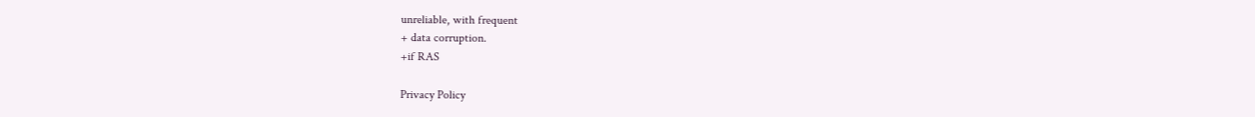unreliable, with frequent
+ data corruption.
+if RAS

Privacy Policy